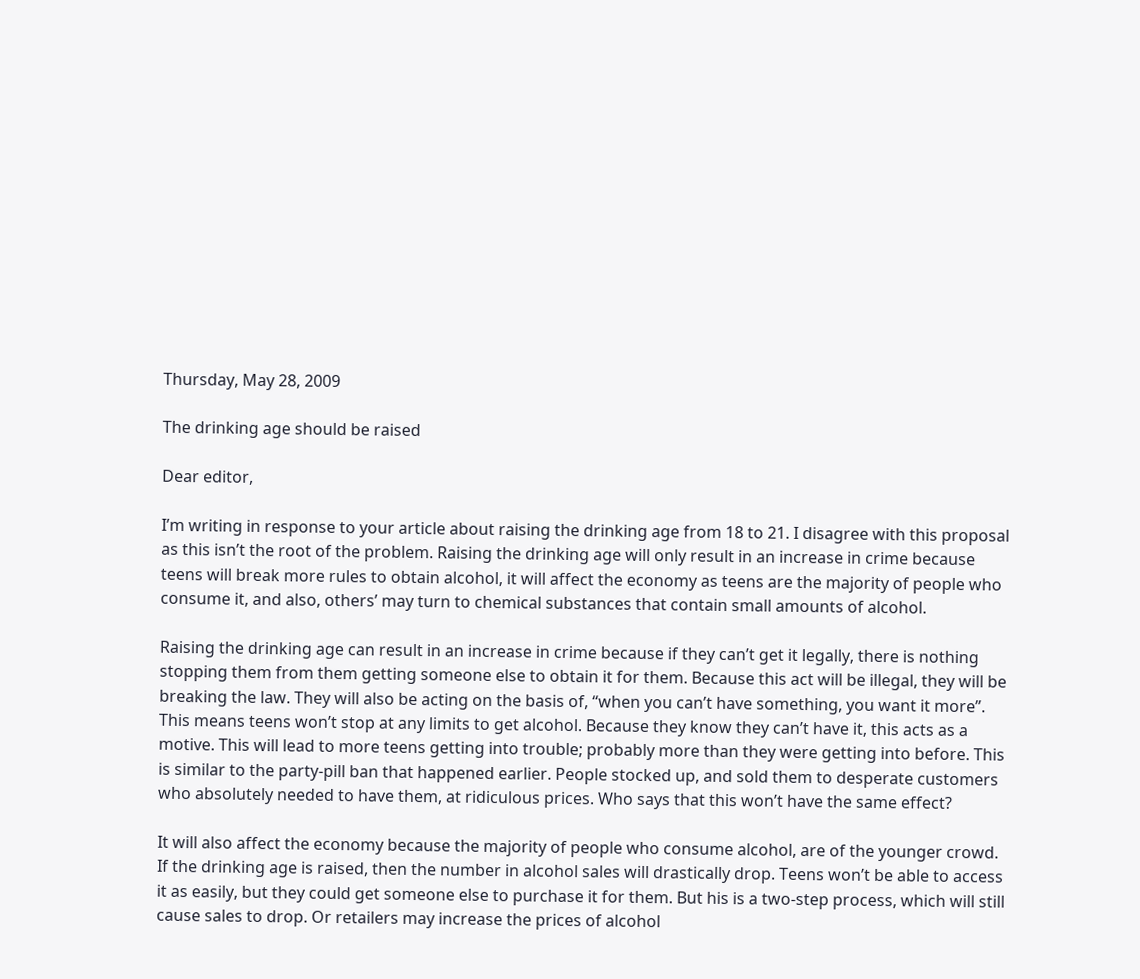Thursday, May 28, 2009

The drinking age should be raised

Dear editor,

I’m writing in response to your article about raising the drinking age from 18 to 21. I disagree with this proposal as this isn’t the root of the problem. Raising the drinking age will only result in an increase in crime because teens will break more rules to obtain alcohol, it will affect the economy as teens are the majority of people who consume it, and also, others’ may turn to chemical substances that contain small amounts of alcohol.

Raising the drinking age can result in an increase in crime because if they can’t get it legally, there is nothing stopping them from them getting someone else to obtain it for them. Because this act will be illegal, they will be breaking the law. They will also be acting on the basis of, “when you can’t have something, you want it more”. This means teens won’t stop at any limits to get alcohol. Because they know they can’t have it, this acts as a motive. This will lead to more teens getting into trouble; probably more than they were getting into before. This is similar to the party-pill ban that happened earlier. People stocked up, and sold them to desperate customers who absolutely needed to have them, at ridiculous prices. Who says that this won’t have the same effect?

It will also affect the economy because the majority of people who consume alcohol, are of the younger crowd. If the drinking age is raised, then the number in alcohol sales will drastically drop. Teens won’t be able to access it as easily, but they could get someone else to purchase it for them. But his is a two-step process, which will still cause sales to drop. Or retailers may increase the prices of alcohol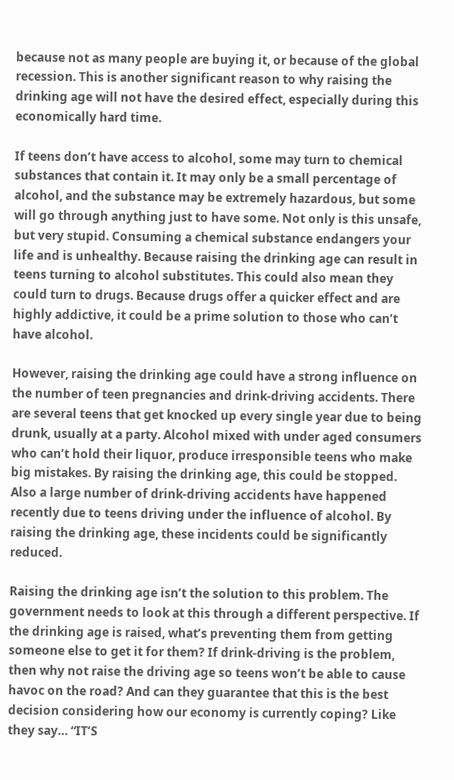because not as many people are buying it, or because of the global recession. This is another significant reason to why raising the drinking age will not have the desired effect, especially during this economically hard time.

If teens don’t have access to alcohol, some may turn to chemical substances that contain it. It may only be a small percentage of alcohol, and the substance may be extremely hazardous, but some will go through anything just to have some. Not only is this unsafe, but very stupid. Consuming a chemical substance endangers your life and is unhealthy. Because raising the drinking age can result in teens turning to alcohol substitutes. This could also mean they could turn to drugs. Because drugs offer a quicker effect and are highly addictive, it could be a prime solution to those who can’t have alcohol.

However, raising the drinking age could have a strong influence on the number of teen pregnancies and drink-driving accidents. There are several teens that get knocked up every single year due to being drunk, usually at a party. Alcohol mixed with under aged consumers who can’t hold their liquor, produce irresponsible teens who make big mistakes. By raising the drinking age, this could be stopped. Also a large number of drink-driving accidents have happened recently due to teens driving under the influence of alcohol. By raising the drinking age, these incidents could be significantly reduced.

Raising the drinking age isn’t the solution to this problem. The government needs to look at this through a different perspective. If the drinking age is raised, what’s preventing them from getting someone else to get it for them? If drink-driving is the problem, then why not raise the driving age so teens won’t be able to cause havoc on the road? And can they guarantee that this is the best decision considering how our economy is currently coping? Like they say… “IT’S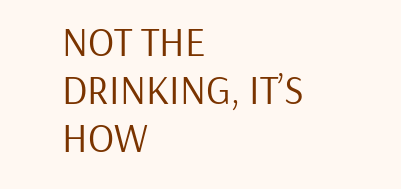NOT THE DRINKING, IT’S HOW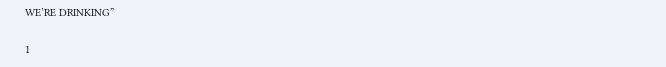WE’RE DRINKING”

1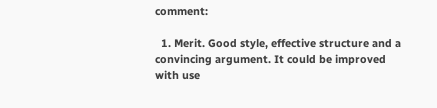comment:

  1. Merit. Good style, effective structure and a convincing argument. It could be improved with use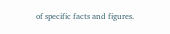of specific facts and figures.